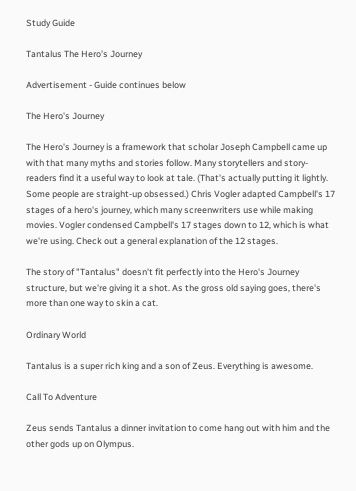Study Guide

Tantalus The Hero's Journey

Advertisement - Guide continues below

The Hero's Journey

The Hero's Journey is a framework that scholar Joseph Campbell came up with that many myths and stories follow. Many storytellers and story-readers find it a useful way to look at tale. (That's actually putting it lightly. Some people are straight-up obsessed.) Chris Vogler adapted Campbell's 17 stages of a hero's journey, which many screenwriters use while making movies. Vogler condensed Campbell's 17 stages down to 12, which is what we're using. Check out a general explanation of the 12 stages.

The story of "Tantalus" doesn't fit perfectly into the Hero's Journey structure, but we're giving it a shot. As the gross old saying goes, there's more than one way to skin a cat.

Ordinary World

Tantalus is a super rich king and a son of Zeus. Everything is awesome.

Call To Adventure

Zeus sends Tantalus a dinner invitation to come hang out with him and the other gods up on Olympus.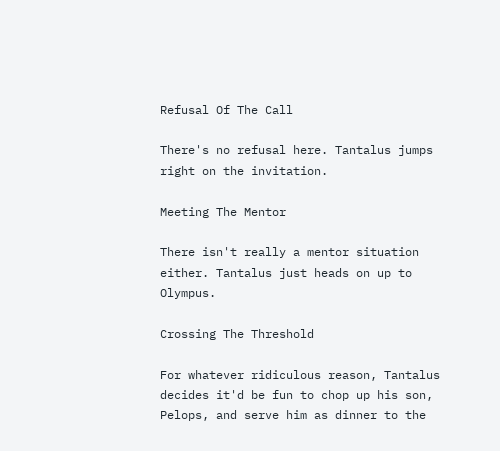Refusal Of The Call

There's no refusal here. Tantalus jumps right on the invitation.

Meeting The Mentor

There isn't really a mentor situation either. Tantalus just heads on up to Olympus.

Crossing The Threshold

For whatever ridiculous reason, Tantalus decides it'd be fun to chop up his son, Pelops, and serve him as dinner to the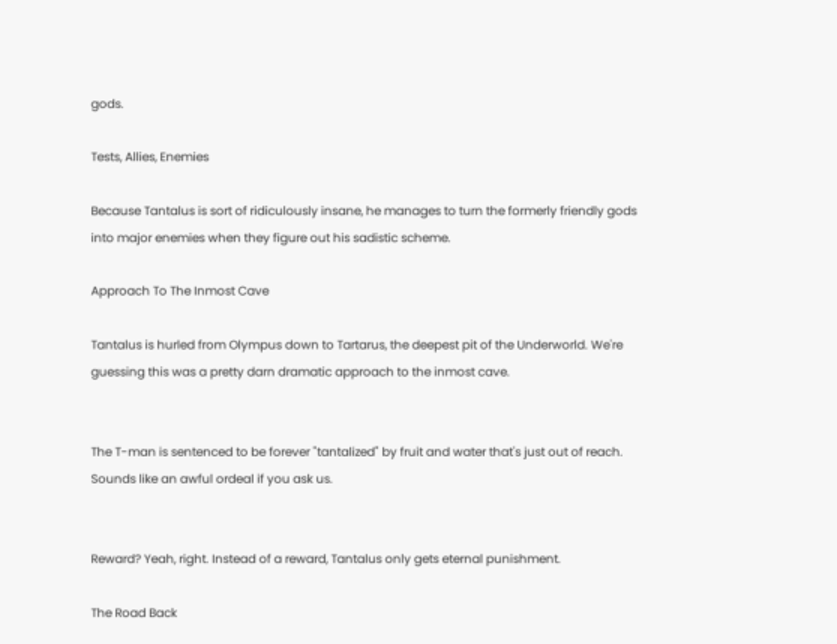gods.

Tests, Allies, Enemies

Because Tantalus is sort of ridiculously insane, he manages to turn the formerly friendly gods into major enemies when they figure out his sadistic scheme.

Approach To The Inmost Cave

Tantalus is hurled from Olympus down to Tartarus, the deepest pit of the Underworld. We're guessing this was a pretty darn dramatic approach to the inmost cave.


The T-man is sentenced to be forever "tantalized" by fruit and water that's just out of reach. Sounds like an awful ordeal if you ask us.


Reward? Yeah, right. Instead of a reward, Tantalus only gets eternal punishment.

The Road Back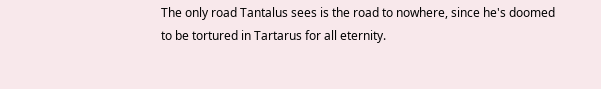The only road Tantalus sees is the road to nowhere, since he's doomed to be tortured in Tartarus for all eternity.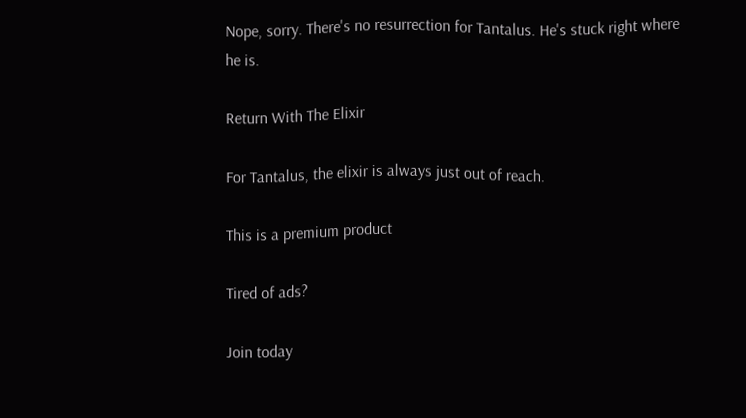Nope, sorry. There's no resurrection for Tantalus. He's stuck right where he is.

Return With The Elixir

For Tantalus, the elixir is always just out of reach.

This is a premium product

Tired of ads?

Join today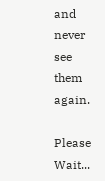and never see them again.

Please Wait...